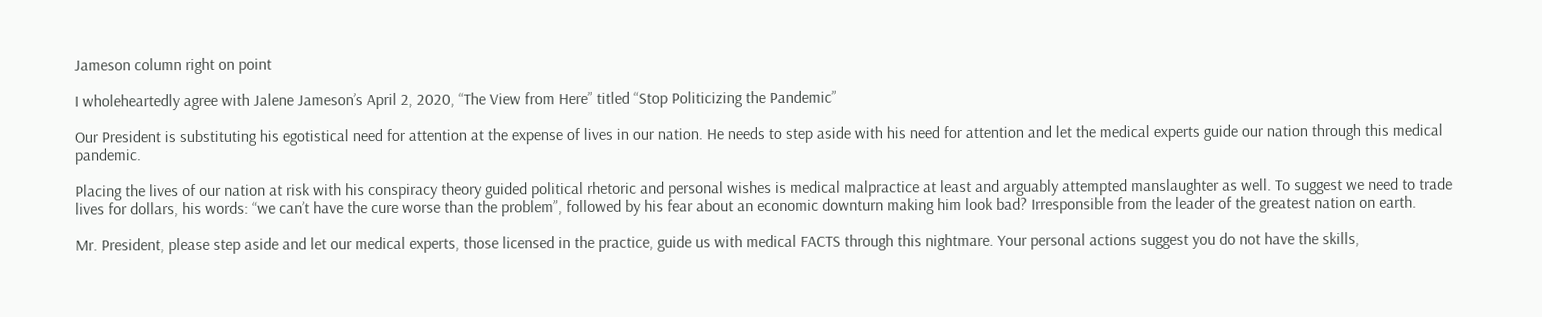Jameson column right on point

I wholeheartedly agree with Jalene Jameson’s April 2, 2020, “The View from Here” titled “Stop Politicizing the Pandemic”

Our President is substituting his egotistical need for attention at the expense of lives in our nation. He needs to step aside with his need for attention and let the medical experts guide our nation through this medical pandemic.

Placing the lives of our nation at risk with his conspiracy theory guided political rhetoric and personal wishes is medical malpractice at least and arguably attempted manslaughter as well. To suggest we need to trade lives for dollars, his words: “we can’t have the cure worse than the problem”, followed by his fear about an economic downturn making him look bad? Irresponsible from the leader of the greatest nation on earth.

Mr. President, please step aside and let our medical experts, those licensed in the practice, guide us with medical FACTS through this nightmare. Your personal actions suggest you do not have the skills,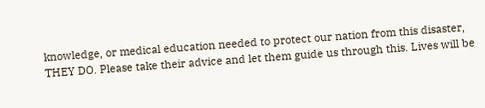knowledge, or medical education needed to protect our nation from this disaster, THEY DO. Please take their advice and let them guide us through this. Lives will be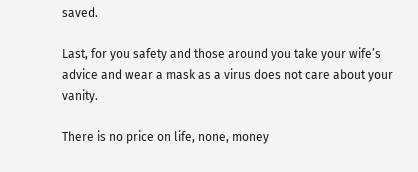saved.

Last, for you safety and those around you take your wife’s advice and wear a mask as a virus does not care about your vanity.

There is no price on life, none, money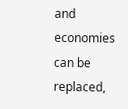and economies can be replaced,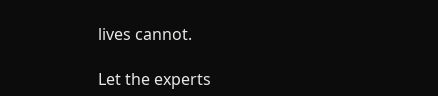lives cannot.

Let the experts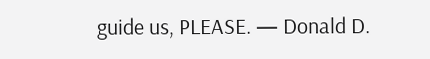guide us, PLEASE. — Donald D.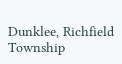Dunklee, Richfield Township